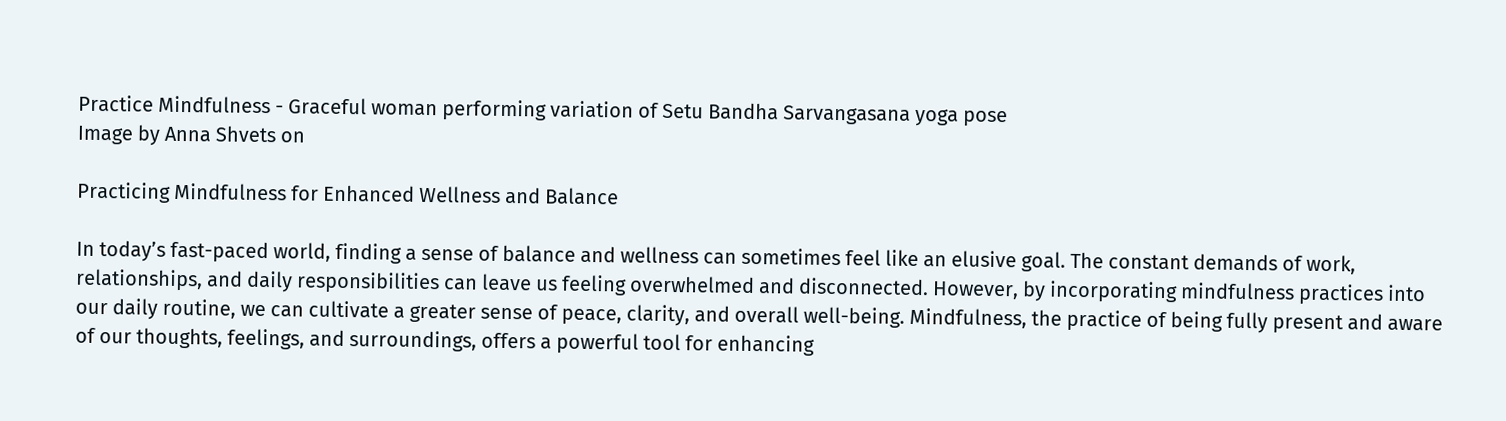Practice Mindfulness - Graceful woman performing variation of Setu Bandha Sarvangasana yoga pose
Image by Anna Shvets on

Practicing Mindfulness for Enhanced Wellness and Balance

In today’s fast-paced world, finding a sense of balance and wellness can sometimes feel like an elusive goal. The constant demands of work, relationships, and daily responsibilities can leave us feeling overwhelmed and disconnected. However, by incorporating mindfulness practices into our daily routine, we can cultivate a greater sense of peace, clarity, and overall well-being. Mindfulness, the practice of being fully present and aware of our thoughts, feelings, and surroundings, offers a powerful tool for enhancing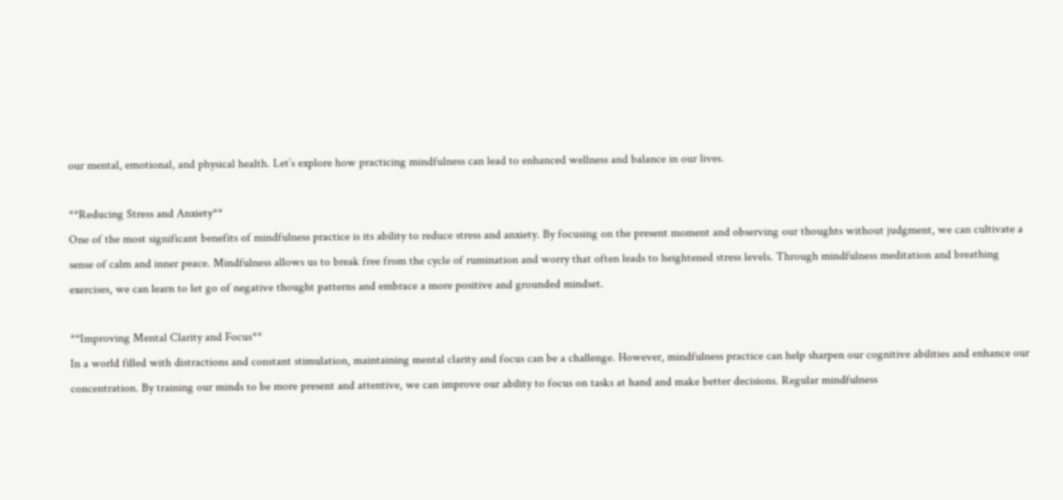our mental, emotional, and physical health. Let’s explore how practicing mindfulness can lead to enhanced wellness and balance in our lives.

**Reducing Stress and Anxiety**
One of the most significant benefits of mindfulness practice is its ability to reduce stress and anxiety. By focusing on the present moment and observing our thoughts without judgment, we can cultivate a sense of calm and inner peace. Mindfulness allows us to break free from the cycle of rumination and worry that often leads to heightened stress levels. Through mindfulness meditation and breathing exercises, we can learn to let go of negative thought patterns and embrace a more positive and grounded mindset.

**Improving Mental Clarity and Focus**
In a world filled with distractions and constant stimulation, maintaining mental clarity and focus can be a challenge. However, mindfulness practice can help sharpen our cognitive abilities and enhance our concentration. By training our minds to be more present and attentive, we can improve our ability to focus on tasks at hand and make better decisions. Regular mindfulness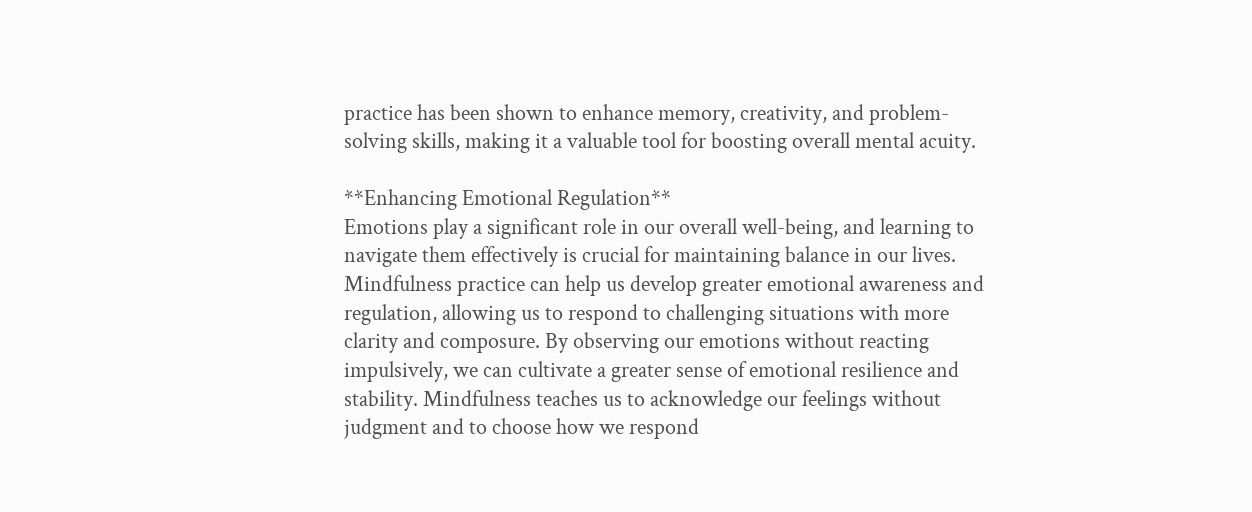practice has been shown to enhance memory, creativity, and problem-solving skills, making it a valuable tool for boosting overall mental acuity.

**Enhancing Emotional Regulation**
Emotions play a significant role in our overall well-being, and learning to navigate them effectively is crucial for maintaining balance in our lives. Mindfulness practice can help us develop greater emotional awareness and regulation, allowing us to respond to challenging situations with more clarity and composure. By observing our emotions without reacting impulsively, we can cultivate a greater sense of emotional resilience and stability. Mindfulness teaches us to acknowledge our feelings without judgment and to choose how we respond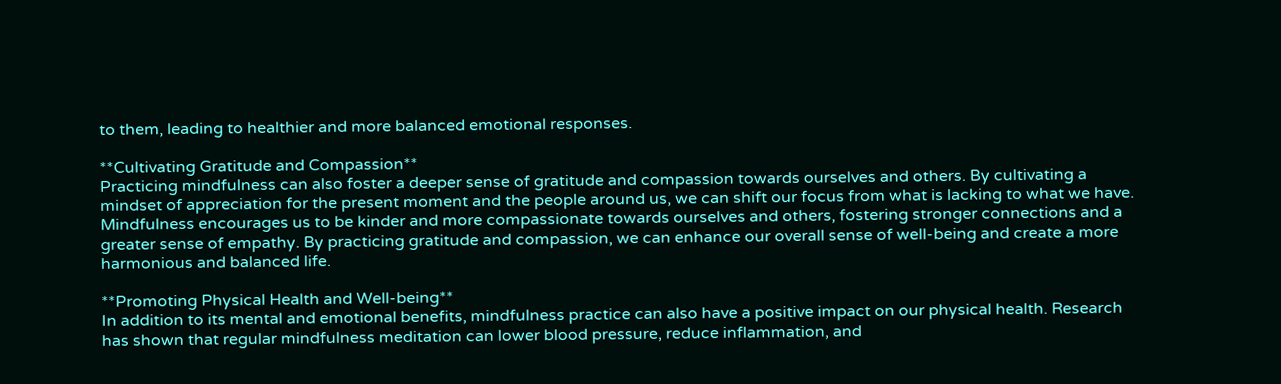to them, leading to healthier and more balanced emotional responses.

**Cultivating Gratitude and Compassion**
Practicing mindfulness can also foster a deeper sense of gratitude and compassion towards ourselves and others. By cultivating a mindset of appreciation for the present moment and the people around us, we can shift our focus from what is lacking to what we have. Mindfulness encourages us to be kinder and more compassionate towards ourselves and others, fostering stronger connections and a greater sense of empathy. By practicing gratitude and compassion, we can enhance our overall sense of well-being and create a more harmonious and balanced life.

**Promoting Physical Health and Well-being**
In addition to its mental and emotional benefits, mindfulness practice can also have a positive impact on our physical health. Research has shown that regular mindfulness meditation can lower blood pressure, reduce inflammation, and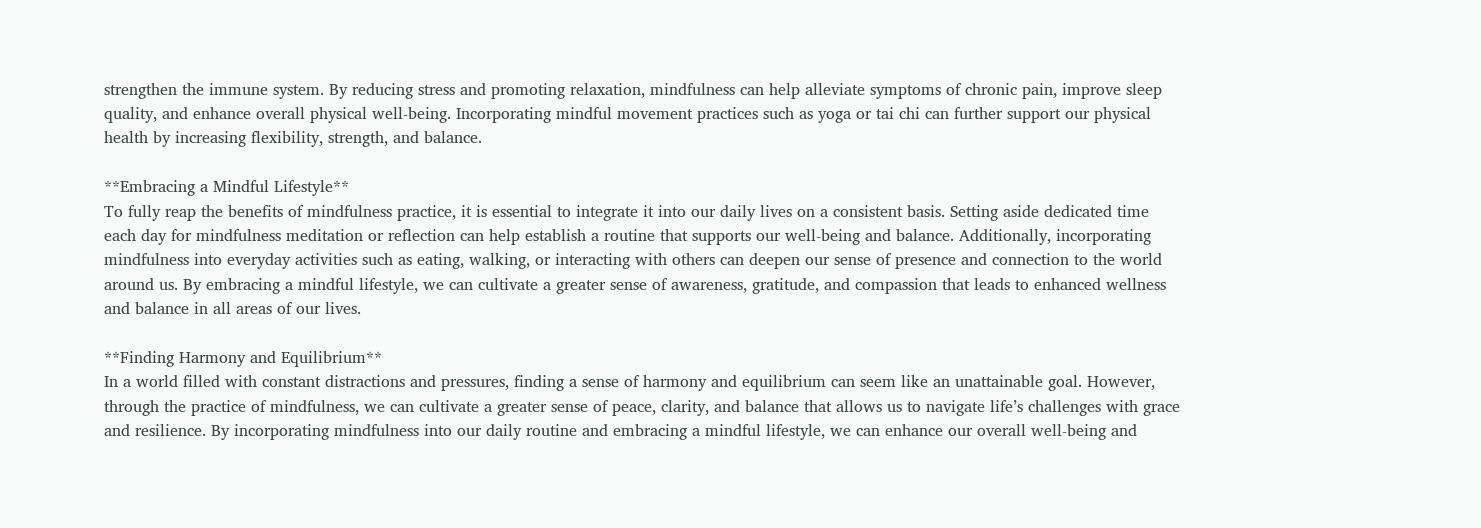strengthen the immune system. By reducing stress and promoting relaxation, mindfulness can help alleviate symptoms of chronic pain, improve sleep quality, and enhance overall physical well-being. Incorporating mindful movement practices such as yoga or tai chi can further support our physical health by increasing flexibility, strength, and balance.

**Embracing a Mindful Lifestyle**
To fully reap the benefits of mindfulness practice, it is essential to integrate it into our daily lives on a consistent basis. Setting aside dedicated time each day for mindfulness meditation or reflection can help establish a routine that supports our well-being and balance. Additionally, incorporating mindfulness into everyday activities such as eating, walking, or interacting with others can deepen our sense of presence and connection to the world around us. By embracing a mindful lifestyle, we can cultivate a greater sense of awareness, gratitude, and compassion that leads to enhanced wellness and balance in all areas of our lives.

**Finding Harmony and Equilibrium**
In a world filled with constant distractions and pressures, finding a sense of harmony and equilibrium can seem like an unattainable goal. However, through the practice of mindfulness, we can cultivate a greater sense of peace, clarity, and balance that allows us to navigate life’s challenges with grace and resilience. By incorporating mindfulness into our daily routine and embracing a mindful lifestyle, we can enhance our overall well-being and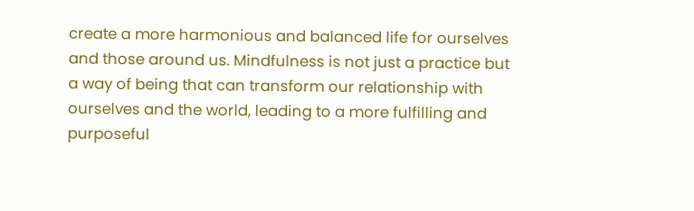create a more harmonious and balanced life for ourselves and those around us. Mindfulness is not just a practice but a way of being that can transform our relationship with ourselves and the world, leading to a more fulfilling and purposeful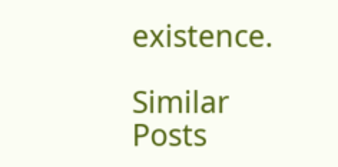existence.

Similar Posts